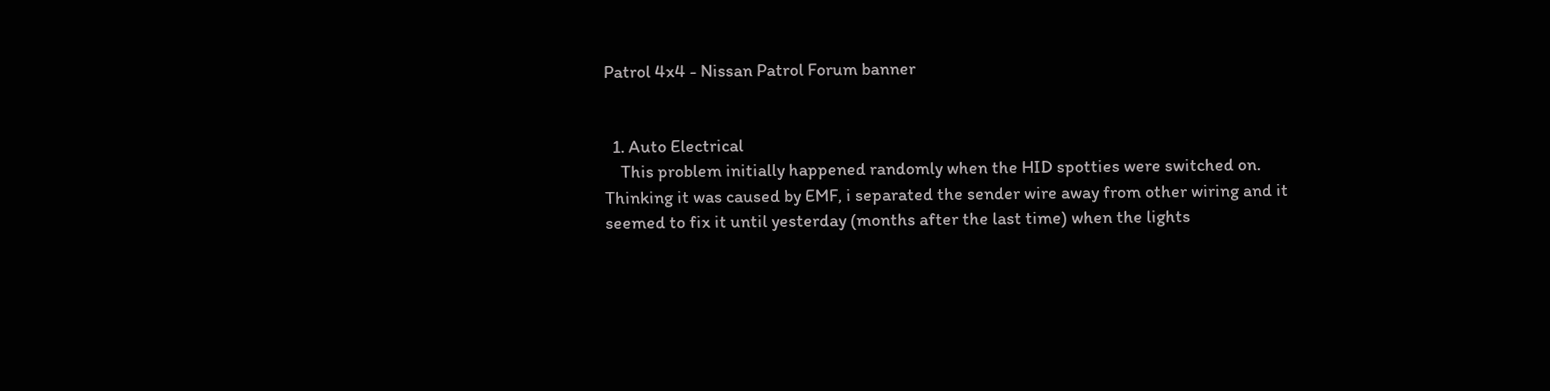Patrol 4x4 - Nissan Patrol Forum banner


  1. Auto Electrical
    This problem initially happened randomly when the HID spotties were switched on. Thinking it was caused by EMF, i separated the sender wire away from other wiring and it seemed to fix it until yesterday (months after the last time) when the lights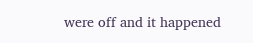were off and it happened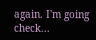again. I'm going check...